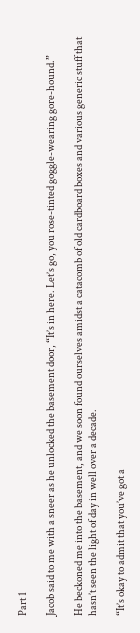Part 1

Jacob said to me with a sneer as he unlocked the basement door, “It’s in here. Let’s go, you rose-tinted goggle-wearing gore-hound.”

He beckoned me into the basement, and we soon found ourselves amidst a catacomb of old cardboard boxes and various generic stuff that hasn’t seen the light of day in well over a decade.

“It’s okay to admit that you’ve got a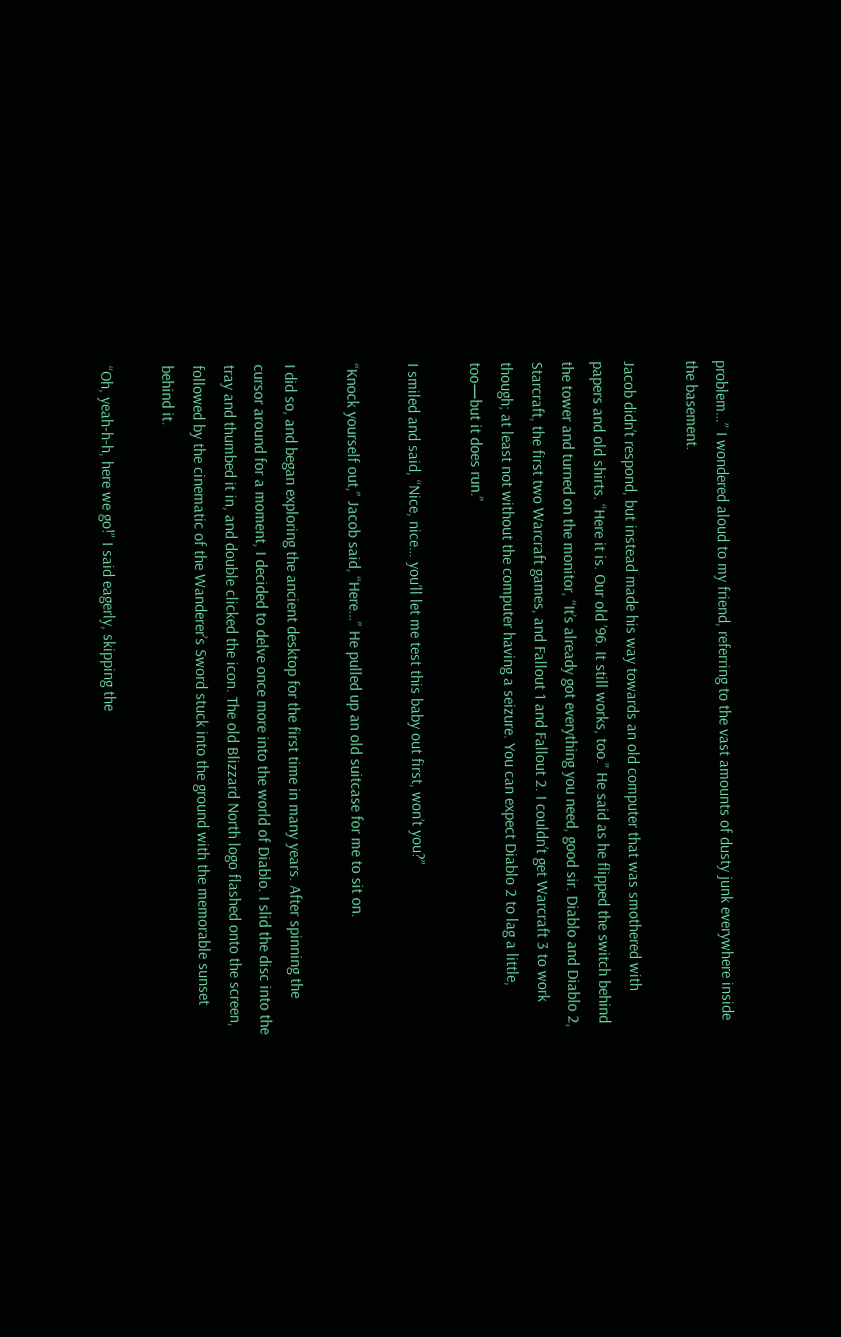problem…” I wondered aloud to my friend, referring to the vast amounts of dusty junk everywhere inside the basement.

Jacob didn’t respond, but instead made his way towards an old computer that was smothered with papers and old shirts. “Here it is. Our old ’96. It still works, too.” He said as he flipped the switch behind the tower and turned on the monitor, “It’s already got everything you need, good sir. Diablo and Diablo 2, Starcraft, the first two Warcraft games, and Fallout 1 and Fallout 2. I couldn’t get Warcraft 3 to work though; at least not without the computer having a seizure. You can expect Diablo 2 to lag a little, too—but it does run.”

I smiled and said, “Nice, nice… you’ll let me test this baby out first, won’t you?”

“Knock yourself out,” Jacob said, “Here…” He pulled up an old suitcase for me to sit on.

I did so, and began exploring the ancient desktop for the first time in many years. After spinning the cursor around for a moment, I decided to delve once more into the world of Diablo. I slid the disc into the tray and thumbed it in, and double clicked the icon. The old Blizzard North logo flashed onto the screen, followed by the cinematic of the Wanderer’s Sword stuck into the ground with the memorable sunset behind it.

“Oh, yeah-h-h, here we go!” I said eagerly, skipping the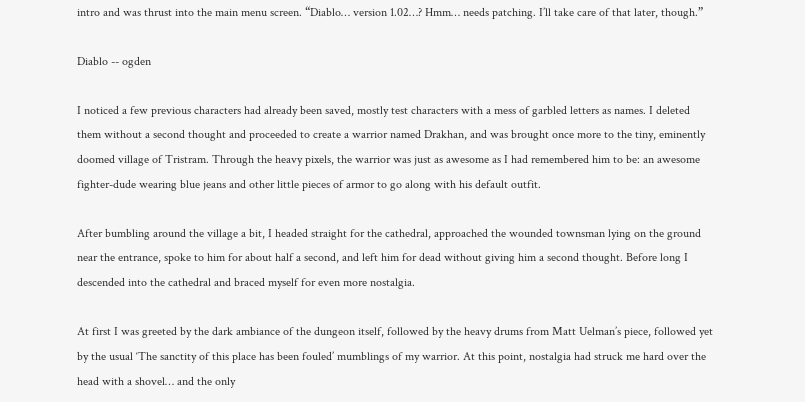intro and was thrust into the main menu screen. “Diablo… version 1.02…? Hmm… needs patching. I’ll take care of that later, though.”

Diablo -- ogden

I noticed a few previous characters had already been saved, mostly test characters with a mess of garbled letters as names. I deleted them without a second thought and proceeded to create a warrior named Drakhan, and was brought once more to the tiny, eminently doomed village of Tristram. Through the heavy pixels, the warrior was just as awesome as I had remembered him to be: an awesome fighter-dude wearing blue jeans and other little pieces of armor to go along with his default outfit.

After bumbling around the village a bit, I headed straight for the cathedral, approached the wounded townsman lying on the ground near the entrance, spoke to him for about half a second, and left him for dead without giving him a second thought. Before long I descended into the cathedral and braced myself for even more nostalgia.

At first I was greeted by the dark ambiance of the dungeon itself, followed by the heavy drums from Matt Uelman’s piece, followed yet by the usual ‘The sanctity of this place has been fouled’ mumblings of my warrior. At this point, nostalgia had struck me hard over the head with a shovel… and the only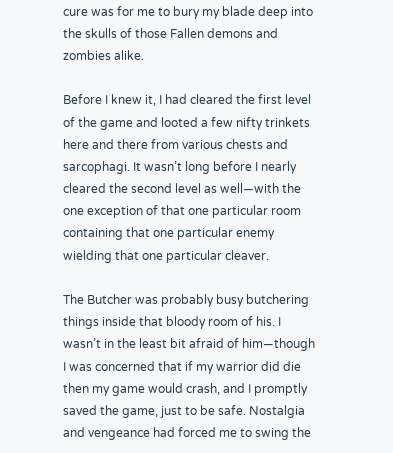cure was for me to bury my blade deep into the skulls of those Fallen demons and zombies alike.

Before I knew it, I had cleared the first level of the game and looted a few nifty trinkets here and there from various chests and sarcophagi. It wasn’t long before I nearly cleared the second level as well—with the one exception of that one particular room containing that one particular enemy wielding that one particular cleaver.

The Butcher was probably busy butchering things inside that bloody room of his. I wasn’t in the least bit afraid of him—though I was concerned that if my warrior did die then my game would crash, and I promptly saved the game, just to be safe. Nostalgia and vengeance had forced me to swing the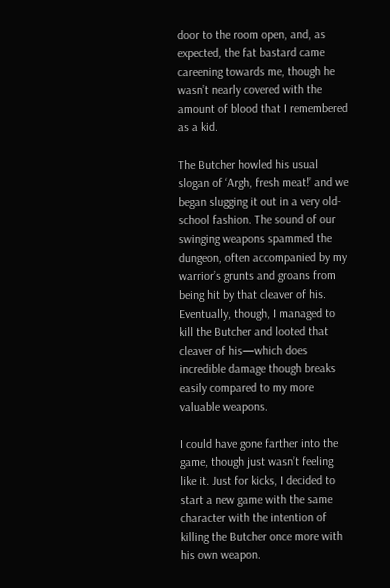door to the room open, and, as expected, the fat bastard came careening towards me, though he wasn’t nearly covered with the amount of blood that I remembered as a kid.

The Butcher howled his usual slogan of ‘Argh, fresh meat!’ and we began slugging it out in a very old-school fashion. The sound of our swinging weapons spammed the dungeon, often accompanied by my warrior’s grunts and groans from being hit by that cleaver of his. Eventually, though, I managed to kill the Butcher and looted that cleaver of his—which does incredible damage though breaks easily compared to my more valuable weapons.

I could have gone farther into the game, though just wasn’t feeling like it. Just for kicks, I decided to start a new game with the same character with the intention of killing the Butcher once more with his own weapon.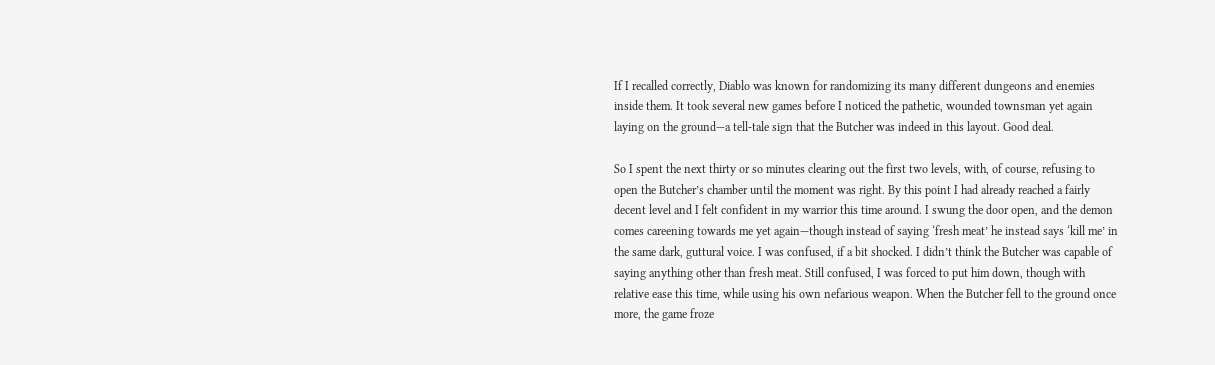If I recalled correctly, Diablo was known for randomizing its many different dungeons and enemies inside them. It took several new games before I noticed the pathetic, wounded townsman yet again laying on the ground—a tell-tale sign that the Butcher was indeed in this layout. Good deal.

So I spent the next thirty or so minutes clearing out the first two levels, with, of course, refusing to open the Butcher’s chamber until the moment was right. By this point I had already reached a fairly decent level and I felt confident in my warrior this time around. I swung the door open, and the demon comes careening towards me yet again—though instead of saying ‘fresh meat’ he instead says ‘kill me’ in the same dark, guttural voice. I was confused, if a bit shocked. I didn’t think the Butcher was capable of saying anything other than fresh meat. Still confused, I was forced to put him down, though with relative ease this time, while using his own nefarious weapon. When the Butcher fell to the ground once more, the game froze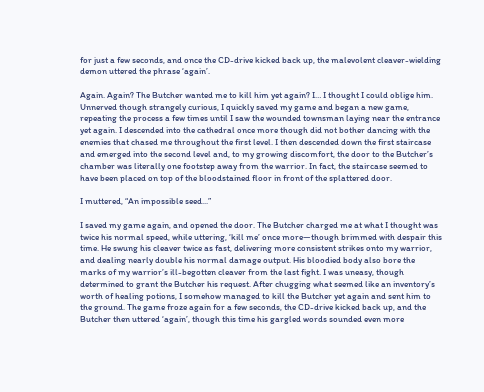for just a few seconds, and once the CD-drive kicked back up, the malevolent cleaver-wielding demon uttered the phrase ‘again’.

Again. Again? The Butcher wanted me to kill him yet again? I… I thought I could oblige him. Unnerved though strangely curious, I quickly saved my game and began a new game, repeating the process a few times until I saw the wounded townsman laying near the entrance yet again. I descended into the cathedral once more though did not bother dancing with the enemies that chased me throughout the first level. I then descended down the first staircase and emerged into the second level and, to my growing discomfort, the door to the Butcher’s chamber was literally one footstep away from the warrior. In fact, the staircase seemed to have been placed on top of the bloodstained floor in front of the splattered door.

I muttered, “An impossible seed...”

I saved my game again, and opened the door. The Butcher charged me at what I thought was twice his normal speed, while uttering, ‘kill me’ once more—though brimmed with despair this time. He swung his cleaver twice as fast, delivering more consistent strikes onto my warrior, and dealing nearly double his normal damage output. His bloodied body also bore the marks of my warrior’s ill-begotten cleaver from the last fight. I was uneasy, though determined to grant the Butcher his request. After chugging what seemed like an inventory’s worth of healing potions, I somehow managed to kill the Butcher yet again and sent him to the ground. The game froze again for a few seconds, the CD-drive kicked back up, and the Butcher then uttered ‘again’, though this time his gargled words sounded even more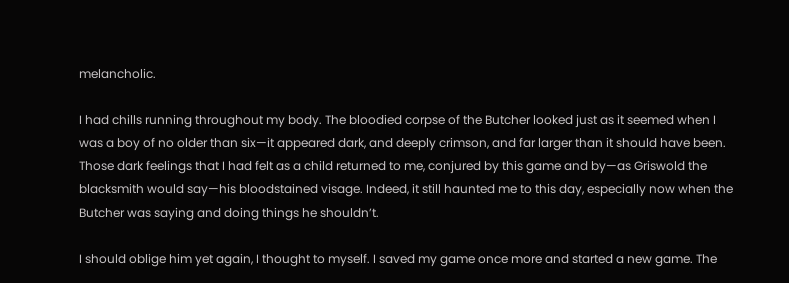melancholic.

I had chills running throughout my body. The bloodied corpse of the Butcher looked just as it seemed when I was a boy of no older than six—it appeared dark, and deeply crimson, and far larger than it should have been. Those dark feelings that I had felt as a child returned to me, conjured by this game and by—as Griswold the blacksmith would say—his bloodstained visage. Indeed, it still haunted me to this day, especially now when the Butcher was saying and doing things he shouldn’t.

I should oblige him yet again, I thought to myself. I saved my game once more and started a new game. The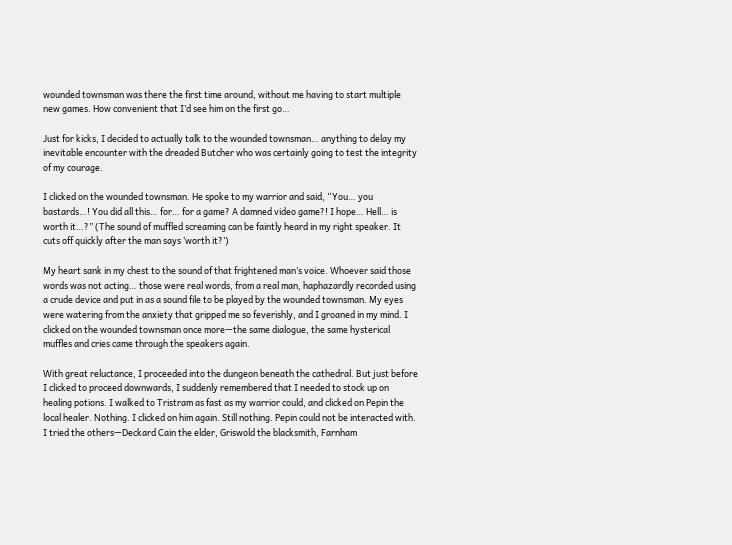wounded townsman was there the first time around, without me having to start multiple new games. How convenient that I’d see him on the first go…

Just for kicks, I decided to actually talk to the wounded townsman… anything to delay my inevitable encounter with the dreaded Butcher who was certainly going to test the integrity of my courage.

I clicked on the wounded townsman. He spoke to my warrior and said, “You… you bastards…! You did all this… for… for a game? A damned video game?! I hope… Hell… is worth it…?” (The sound of muffled screaming can be faintly heard in my right speaker. It cuts off quickly after the man says ‘worth it?’)

My heart sank in my chest to the sound of that frightened man’s voice. Whoever said those words was not acting… those were real words, from a real man, haphazardly recorded using a crude device and put in as a sound file to be played by the wounded townsman. My eyes were watering from the anxiety that gripped me so feverishly, and I groaned in my mind. I clicked on the wounded townsman once more—the same dialogue, the same hysterical muffles and cries came through the speakers again.

With great reluctance, I proceeded into the dungeon beneath the cathedral. But just before I clicked to proceed downwards, I suddenly remembered that I needed to stock up on healing potions. I walked to Tristram as fast as my warrior could, and clicked on Pepin the local healer. Nothing. I clicked on him again. Still nothing. Pepin could not be interacted with. I tried the others—Deckard Cain the elder, Griswold the blacksmith, Farnham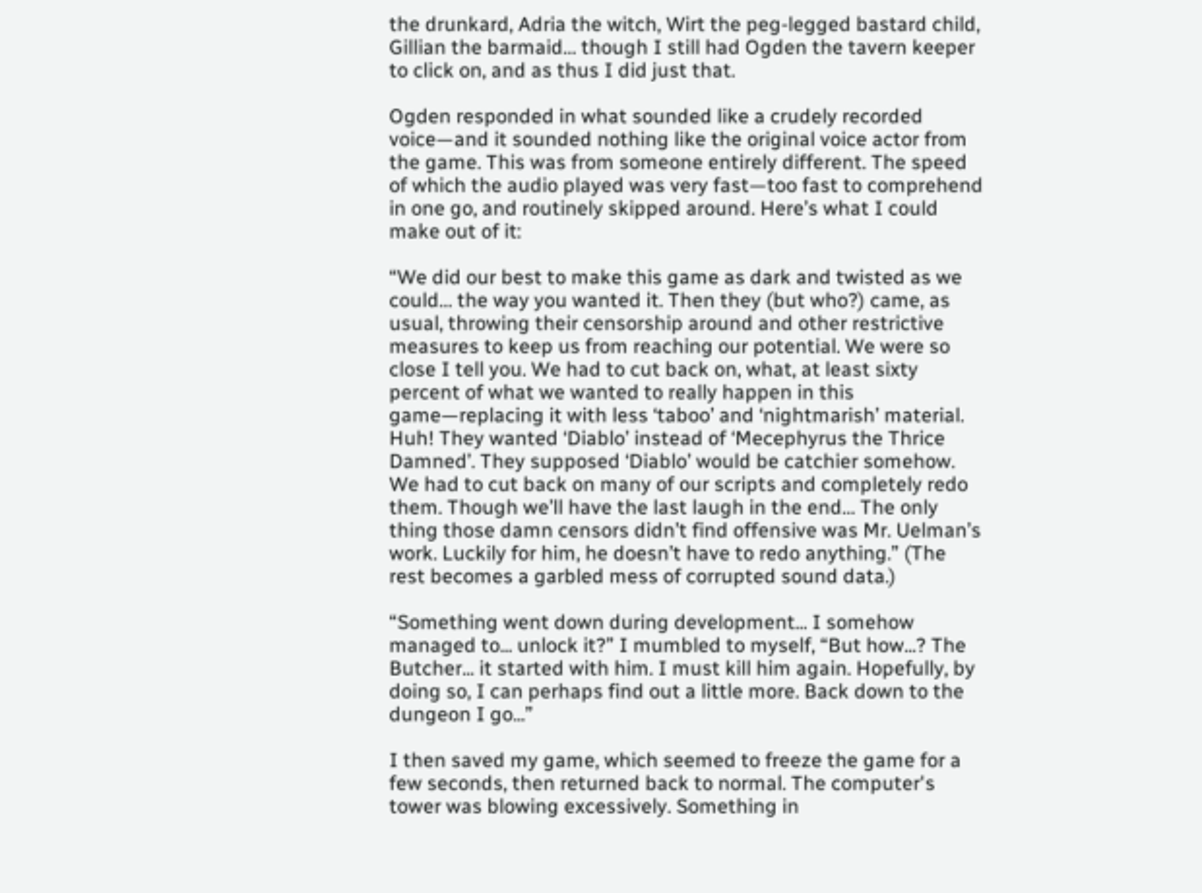the drunkard, Adria the witch, Wirt the peg-legged bastard child, Gillian the barmaid… though I still had Ogden the tavern keeper to click on, and as thus I did just that.

Ogden responded in what sounded like a crudely recorded voice—and it sounded nothing like the original voice actor from the game. This was from someone entirely different. The speed of which the audio played was very fast—too fast to comprehend in one go, and routinely skipped around. Here’s what I could make out of it:

“We did our best to make this game as dark and twisted as we could… the way you wanted it. Then they (but who?) came, as usual, throwing their censorship around and other restrictive measures to keep us from reaching our potential. We were so close I tell you. We had to cut back on, what, at least sixty percent of what we wanted to really happen in this game—replacing it with less ‘taboo’ and ‘nightmarish’ material. Huh! They wanted ‘Diablo’ instead of ‘Mecephyrus the Thrice Damned’. They supposed ‘Diablo’ would be catchier somehow. We had to cut back on many of our scripts and completely redo them. Though we’ll have the last laugh in the end… The only thing those damn censors didn’t find offensive was Mr. Uelman’s work. Luckily for him, he doesn’t have to redo anything.” (The rest becomes a garbled mess of corrupted sound data.)

“Something went down during development... I somehow managed to... unlock it?” I mumbled to myself, “But how...? The Butcher... it started with him. I must kill him again. Hopefully, by doing so, I can perhaps find out a little more. Back down to the dungeon I go...”

I then saved my game, which seemed to freeze the game for a few seconds, then returned back to normal. The computer's tower was blowing excessively. Something in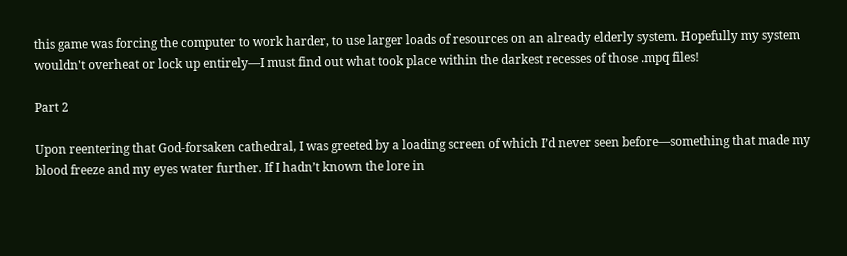this game was forcing the computer to work harder, to use larger loads of resources on an already elderly system. Hopefully my system wouldn't overheat or lock up entirely—I must find out what took place within the darkest recesses of those .mpq files!

Part 2

Upon reentering that God-forsaken cathedral, I was greeted by a loading screen of which I’d never seen before—something that made my blood freeze and my eyes water further. If I hadn’t known the lore in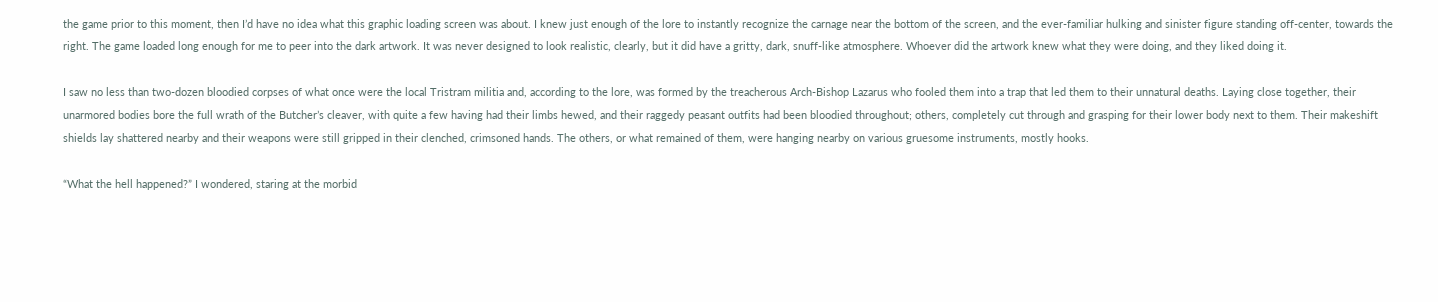the game prior to this moment, then I’d have no idea what this graphic loading screen was about. I knew just enough of the lore to instantly recognize the carnage near the bottom of the screen, and the ever-familiar hulking and sinister figure standing off-center, towards the right. The game loaded long enough for me to peer into the dark artwork. It was never designed to look realistic, clearly, but it did have a gritty, dark, snuff-like atmosphere. Whoever did the artwork knew what they were doing, and they liked doing it.

I saw no less than two-dozen bloodied corpses of what once were the local Tristram militia and, according to the lore, was formed by the treacherous Arch-Bishop Lazarus who fooled them into a trap that led them to their unnatural deaths. Laying close together, their unarmored bodies bore the full wrath of the Butcher’s cleaver, with quite a few having had their limbs hewed, and their raggedy peasant outfits had been bloodied throughout; others, completely cut through and grasping for their lower body next to them. Their makeshift shields lay shattered nearby and their weapons were still gripped in their clenched, crimsoned hands. The others, or what remained of them, were hanging nearby on various gruesome instruments, mostly hooks.

“What the hell happened?” I wondered, staring at the morbid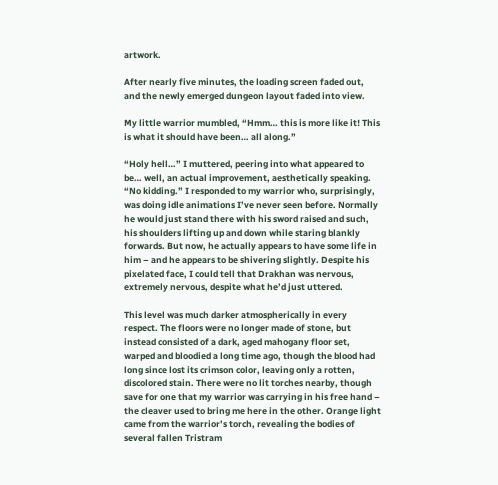artwork.

After nearly five minutes, the loading screen faded out, and the newly emerged dungeon layout faded into view.

My little warrior mumbled, “Hmm… this is more like it! This is what it should have been… all along.”

“Holy hell…” I muttered, peering into what appeared to be… well, an actual improvement, aesthetically speaking. “No kidding.” I responded to my warrior who, surprisingly, was doing idle animations I’ve never seen before. Normally he would just stand there with his sword raised and such, his shoulders lifting up and down while staring blankly forwards. But now, he actually appears to have some life in him – and he appears to be shivering slightly. Despite his pixelated face, I could tell that Drakhan was nervous, extremely nervous, despite what he’d just uttered.

This level was much darker atmospherically in every respect. The floors were no longer made of stone, but instead consisted of a dark, aged mahogany floor set, warped and bloodied a long time ago, though the blood had long since lost its crimson color, leaving only a rotten, discolored stain. There were no lit torches nearby, though save for one that my warrior was carrying in his free hand – the cleaver used to bring me here in the other. Orange light came from the warrior’s torch, revealing the bodies of several fallen Tristram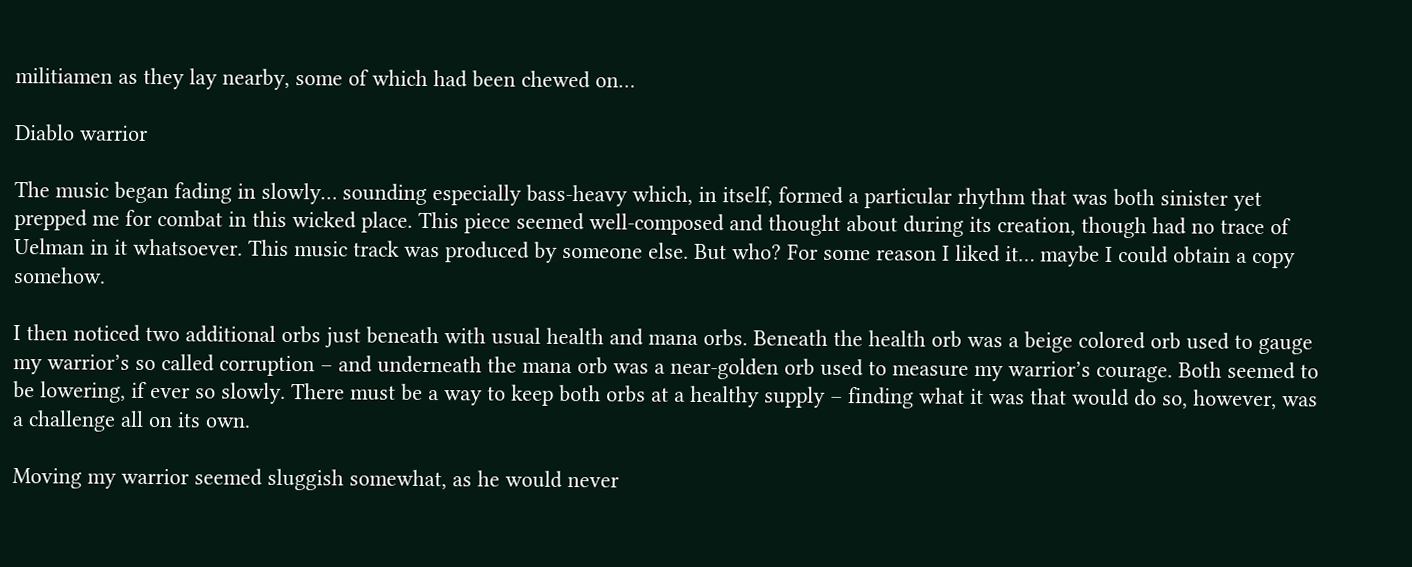militiamen as they lay nearby, some of which had been chewed on…

Diablo warrior

The music began fading in slowly… sounding especially bass-heavy which, in itself, formed a particular rhythm that was both sinister yet prepped me for combat in this wicked place. This piece seemed well-composed and thought about during its creation, though had no trace of Uelman in it whatsoever. This music track was produced by someone else. But who? For some reason I liked it… maybe I could obtain a copy somehow.

I then noticed two additional orbs just beneath with usual health and mana orbs. Beneath the health orb was a beige colored orb used to gauge my warrior’s so called corruption – and underneath the mana orb was a near-golden orb used to measure my warrior’s courage. Both seemed to be lowering, if ever so slowly. There must be a way to keep both orbs at a healthy supply – finding what it was that would do so, however, was a challenge all on its own.

Moving my warrior seemed sluggish somewhat, as he would never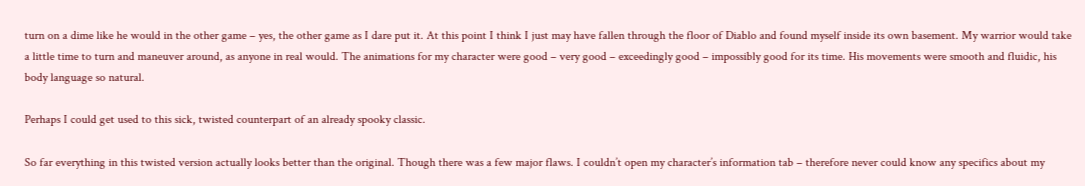turn on a dime like he would in the other game – yes, the other game as I dare put it. At this point I think I just may have fallen through the floor of Diablo and found myself inside its own basement. My warrior would take a little time to turn and maneuver around, as anyone in real would. The animations for my character were good – very good – exceedingly good – impossibly good for its time. His movements were smooth and fluidic, his body language so natural.

Perhaps I could get used to this sick, twisted counterpart of an already spooky classic.

So far everything in this twisted version actually looks better than the original. Though there was a few major flaws. I couldn’t open my character’s information tab – therefore never could know any specifics about my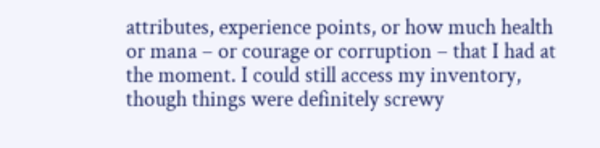attributes, experience points, or how much health or mana – or courage or corruption – that I had at the moment. I could still access my inventory, though things were definitely screwy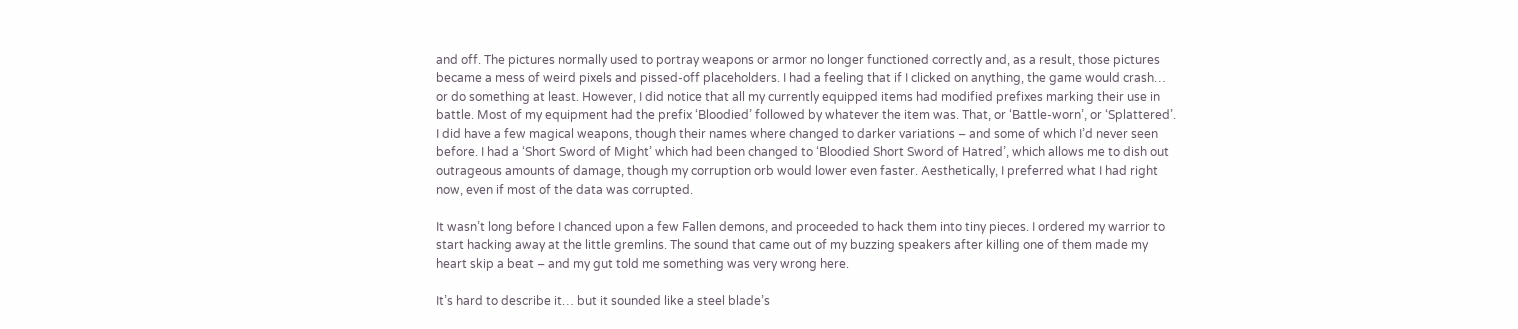and off. The pictures normally used to portray weapons or armor no longer functioned correctly and, as a result, those pictures became a mess of weird pixels and pissed-off placeholders. I had a feeling that if I clicked on anything, the game would crash… or do something at least. However, I did notice that all my currently equipped items had modified prefixes marking their use in battle. Most of my equipment had the prefix ‘Bloodied’ followed by whatever the item was. That, or ‘Battle-worn’, or ‘Splattered’. I did have a few magical weapons, though their names where changed to darker variations – and some of which I’d never seen before. I had a ‘Short Sword of Might’ which had been changed to ‘Bloodied Short Sword of Hatred’, which allows me to dish out outrageous amounts of damage, though my corruption orb would lower even faster. Aesthetically, I preferred what I had right now, even if most of the data was corrupted.

It wasn’t long before I chanced upon a few Fallen demons, and proceeded to hack them into tiny pieces. I ordered my warrior to start hacking away at the little gremlins. The sound that came out of my buzzing speakers after killing one of them made my heart skip a beat – and my gut told me something was very wrong here.

It’s hard to describe it… but it sounded like a steel blade’s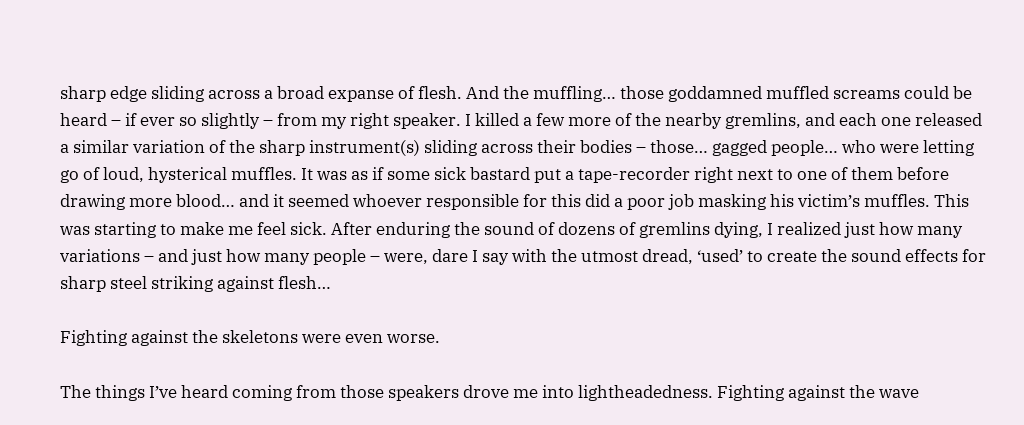sharp edge sliding across a broad expanse of flesh. And the muffling… those goddamned muffled screams could be heard – if ever so slightly – from my right speaker. I killed a few more of the nearby gremlins, and each one released a similar variation of the sharp instrument(s) sliding across their bodies – those… gagged people… who were letting go of loud, hysterical muffles. It was as if some sick bastard put a tape-recorder right next to one of them before drawing more blood… and it seemed whoever responsible for this did a poor job masking his victim’s muffles. This was starting to make me feel sick. After enduring the sound of dozens of gremlins dying, I realized just how many variations – and just how many people – were, dare I say with the utmost dread, ‘used’ to create the sound effects for sharp steel striking against flesh…

Fighting against the skeletons were even worse.

The things I’ve heard coming from those speakers drove me into lightheadedness. Fighting against the wave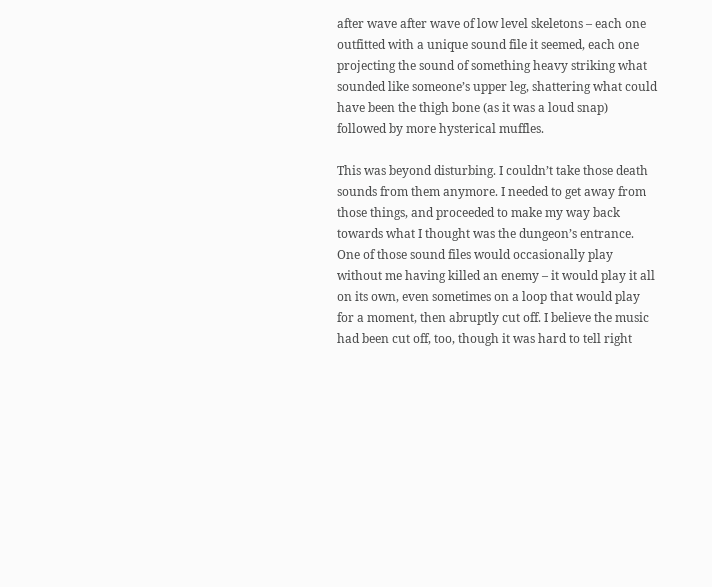after wave after wave of low level skeletons – each one outfitted with a unique sound file it seemed, each one projecting the sound of something heavy striking what sounded like someone’s upper leg, shattering what could have been the thigh bone (as it was a loud snap) followed by more hysterical muffles.

This was beyond disturbing. I couldn’t take those death sounds from them anymore. I needed to get away from those things, and proceeded to make my way back towards what I thought was the dungeon’s entrance. One of those sound files would occasionally play without me having killed an enemy – it would play it all on its own, even sometimes on a loop that would play for a moment, then abruptly cut off. I believe the music had been cut off, too, though it was hard to tell right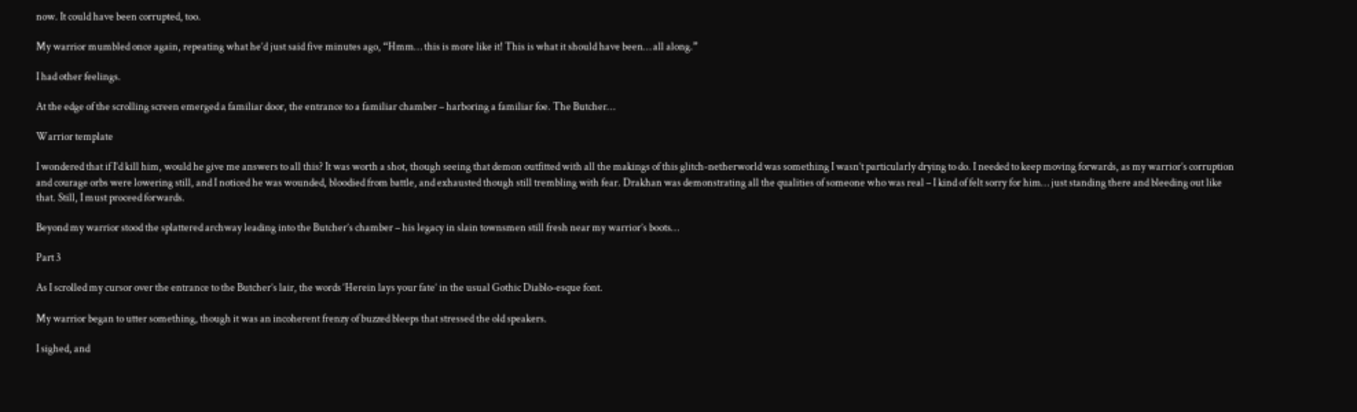now. It could have been corrupted, too.

My warrior mumbled once again, repeating what he’d just said five minutes ago, “Hmm… this is more like it! This is what it should have been… all along.”

I had other feelings.

At the edge of the scrolling screen emerged a familiar door, the entrance to a familiar chamber – harboring a familiar foe. The Butcher…

Warrior template

I wondered that if I’d kill him, would he give me answers to all this? It was worth a shot, though seeing that demon outfitted with all the makings of this glitch-netherworld was something I wasn’t particularly drying to do. I needed to keep moving forwards, as my warrior’s corruption and courage orbs were lowering still, and I noticed he was wounded, bloodied from battle, and exhausted though still trembling with fear. Drakhan was demonstrating all the qualities of someone who was real – I kind of felt sorry for him… just standing there and bleeding out like that. Still, I must proceed forwards.

Beyond my warrior stood the splattered archway leading into the Butcher’s chamber – his legacy in slain townsmen still fresh near my warrior’s boots…

Part 3

As I scrolled my cursor over the entrance to the Butcher’s lair, the words ‘Herein lays your fate’ in the usual Gothic Diablo-esque font.

My warrior began to utter something, though it was an incoherent frenzy of buzzed bleeps that stressed the old speakers.

I sighed, and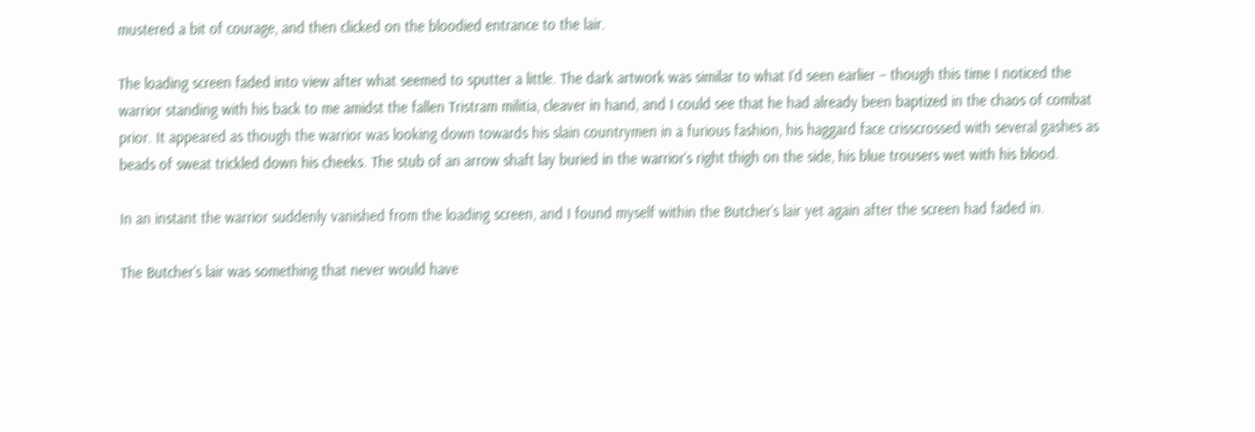mustered a bit of courage, and then clicked on the bloodied entrance to the lair.

The loading screen faded into view after what seemed to sputter a little. The dark artwork was similar to what I’d seen earlier – though this time I noticed the warrior standing with his back to me amidst the fallen Tristram militia, cleaver in hand, and I could see that he had already been baptized in the chaos of combat prior. It appeared as though the warrior was looking down towards his slain countrymen in a furious fashion, his haggard face crisscrossed with several gashes as beads of sweat trickled down his cheeks. The stub of an arrow shaft lay buried in the warrior’s right thigh on the side, his blue trousers wet with his blood.

In an instant the warrior suddenly vanished from the loading screen, and I found myself within the Butcher’s lair yet again after the screen had faded in.

The Butcher’s lair was something that never would have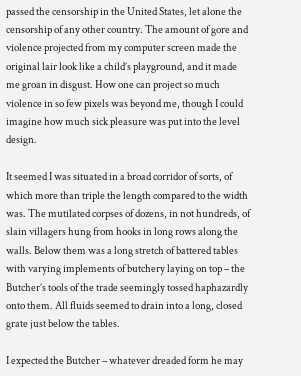passed the censorship in the United States, let alone the censorship of any other country. The amount of gore and violence projected from my computer screen made the original lair look like a child’s playground, and it made me groan in disgust. How one can project so much violence in so few pixels was beyond me, though I could imagine how much sick pleasure was put into the level design.

It seemed I was situated in a broad corridor of sorts, of which more than triple the length compared to the width was. The mutilated corpses of dozens, in not hundreds, of slain villagers hung from hooks in long rows along the walls. Below them was a long stretch of battered tables with varying implements of butchery laying on top – the Butcher’s tools of the trade seemingly tossed haphazardly onto them. All fluids seemed to drain into a long, closed grate just below the tables.

I expected the Butcher – whatever dreaded form he may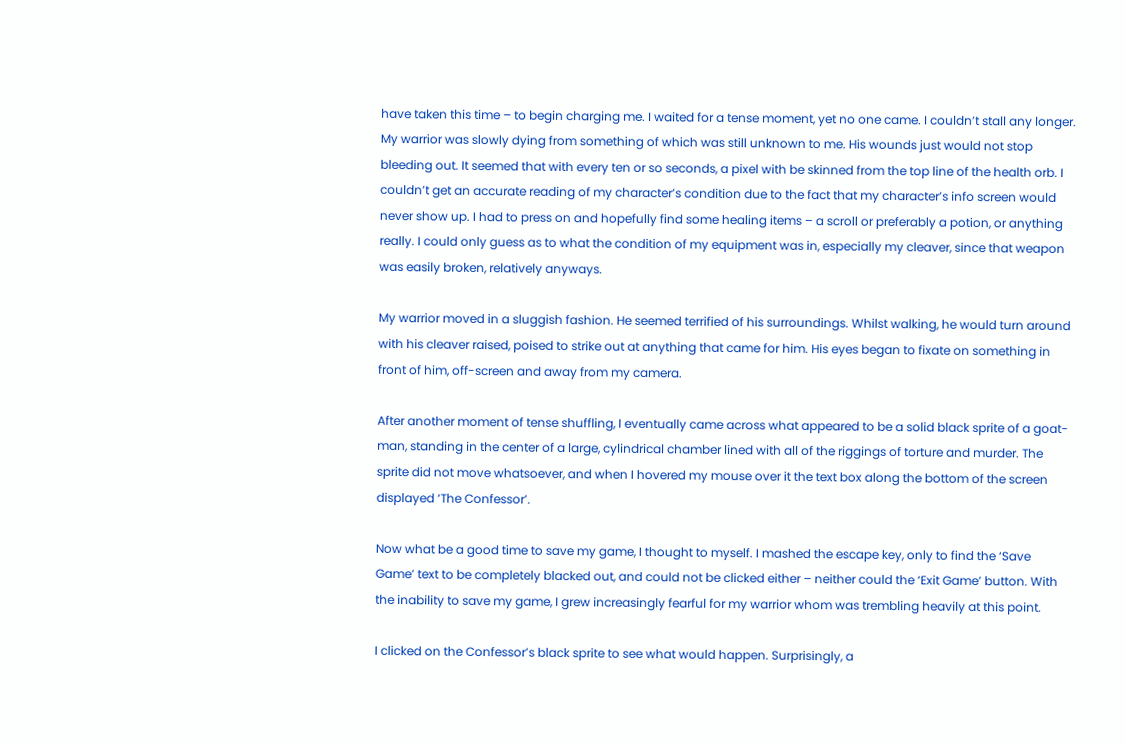have taken this time – to begin charging me. I waited for a tense moment, yet no one came. I couldn’t stall any longer. My warrior was slowly dying from something of which was still unknown to me. His wounds just would not stop bleeding out. It seemed that with every ten or so seconds, a pixel with be skinned from the top line of the health orb. I couldn’t get an accurate reading of my character’s condition due to the fact that my character’s info screen would never show up. I had to press on and hopefully find some healing items – a scroll or preferably a potion, or anything really. I could only guess as to what the condition of my equipment was in, especially my cleaver, since that weapon was easily broken, relatively anyways.

My warrior moved in a sluggish fashion. He seemed terrified of his surroundings. Whilst walking, he would turn around with his cleaver raised, poised to strike out at anything that came for him. His eyes began to fixate on something in front of him, off-screen and away from my camera.

After another moment of tense shuffling, I eventually came across what appeared to be a solid black sprite of a goat-man, standing in the center of a large, cylindrical chamber lined with all of the riggings of torture and murder. The sprite did not move whatsoever, and when I hovered my mouse over it the text box along the bottom of the screen displayed ‘The Confessor’.

Now what be a good time to save my game, I thought to myself. I mashed the escape key, only to find the ‘Save Game’ text to be completely blacked out, and could not be clicked either – neither could the ‘Exit Game’ button. With the inability to save my game, I grew increasingly fearful for my warrior whom was trembling heavily at this point.

I clicked on the Confessor’s black sprite to see what would happen. Surprisingly, a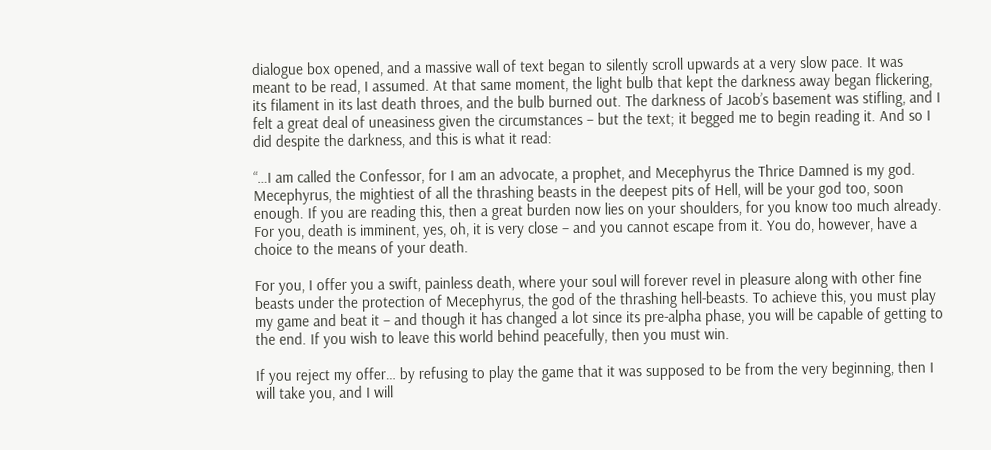dialogue box opened, and a massive wall of text began to silently scroll upwards at a very slow pace. It was meant to be read, I assumed. At that same moment, the light bulb that kept the darkness away began flickering, its filament in its last death throes, and the bulb burned out. The darkness of Jacob’s basement was stifling, and I felt a great deal of uneasiness given the circumstances – but the text; it begged me to begin reading it. And so I did despite the darkness, and this is what it read:

“…I am called the Confessor, for I am an advocate, a prophet, and Mecephyrus the Thrice Damned is my god. Mecephyrus, the mightiest of all the thrashing beasts in the deepest pits of Hell, will be your god too, soon enough. If you are reading this, then a great burden now lies on your shoulders, for you know too much already. For you, death is imminent, yes, oh, it is very close – and you cannot escape from it. You do, however, have a choice to the means of your death.

For you, I offer you a swift, painless death, where your soul will forever revel in pleasure along with other fine beasts under the protection of Mecephyrus, the god of the thrashing hell-beasts. To achieve this, you must play my game and beat it – and though it has changed a lot since its pre-alpha phase, you will be capable of getting to the end. If you wish to leave this world behind peacefully, then you must win.

If you reject my offer… by refusing to play the game that it was supposed to be from the very beginning, then I will take you, and I will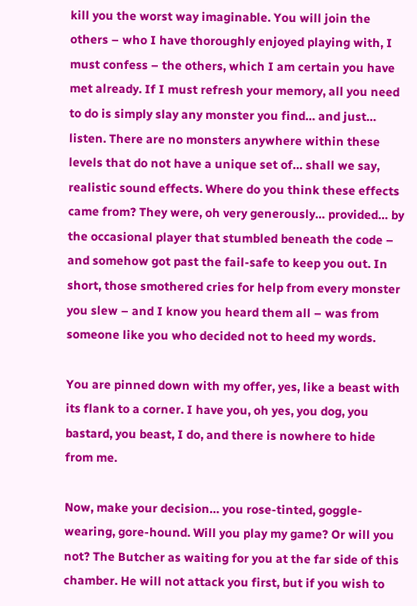kill you the worst way imaginable. You will join the others – who I have thoroughly enjoyed playing with, I must confess – the others, which I am certain you have met already. If I must refresh your memory, all you need to do is simply slay any monster you find… and just… listen. There are no monsters anywhere within these levels that do not have a unique set of… shall we say, realistic sound effects. Where do you think these effects came from? They were, oh very generously… provided… by the occasional player that stumbled beneath the code – and somehow got past the fail-safe to keep you out. In short, those smothered cries for help from every monster you slew – and I know you heard them all – was from someone like you who decided not to heed my words.

You are pinned down with my offer, yes, like a beast with its flank to a corner. I have you, oh yes, you dog, you bastard, you beast, I do, and there is nowhere to hide from me.

Now, make your decision… you rose-tinted, goggle-wearing, gore-hound. Will you play my game? Or will you not? The Butcher as waiting for you at the far side of this chamber. He will not attack you first, but if you wish to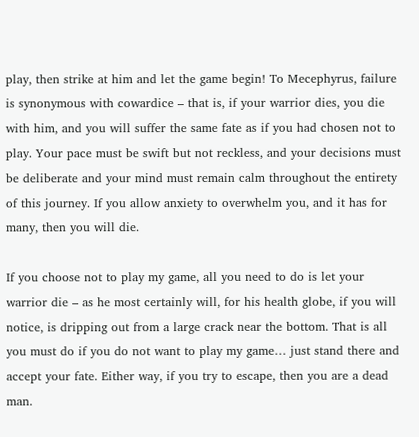play, then strike at him and let the game begin! To Mecephyrus, failure is synonymous with cowardice – that is, if your warrior dies, you die with him, and you will suffer the same fate as if you had chosen not to play. Your pace must be swift but not reckless, and your decisions must be deliberate and your mind must remain calm throughout the entirety of this journey. If you allow anxiety to overwhelm you, and it has for many, then you will die.

If you choose not to play my game, all you need to do is let your warrior die – as he most certainly will, for his health globe, if you will notice, is dripping out from a large crack near the bottom. That is all you must do if you do not want to play my game… just stand there and accept your fate. Either way, if you try to escape, then you are a dead man.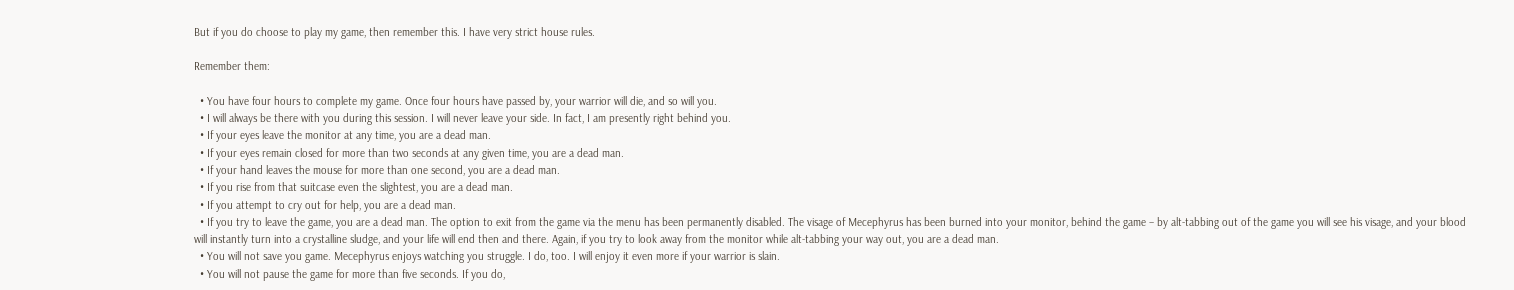But if you do choose to play my game, then remember this. I have very strict house rules.

Remember them:

  • You have four hours to complete my game. Once four hours have passed by, your warrior will die, and so will you.
  • I will always be there with you during this session. I will never leave your side. In fact, I am presently right behind you.
  • If your eyes leave the monitor at any time, you are a dead man.
  • If your eyes remain closed for more than two seconds at any given time, you are a dead man.
  • If your hand leaves the mouse for more than one second, you are a dead man.
  • If you rise from that suitcase even the slightest, you are a dead man.
  • If you attempt to cry out for help, you are a dead man.
  • If you try to leave the game, you are a dead man. The option to exit from the game via the menu has been permanently disabled. The visage of Mecephyrus has been burned into your monitor, behind the game – by alt-tabbing out of the game you will see his visage, and your blood will instantly turn into a crystalline sludge, and your life will end then and there. Again, if you try to look away from the monitor while alt-tabbing your way out, you are a dead man.
  • You will not save you game. Mecephyrus enjoys watching you struggle. I do, too. I will enjoy it even more if your warrior is slain.
  • You will not pause the game for more than five seconds. If you do,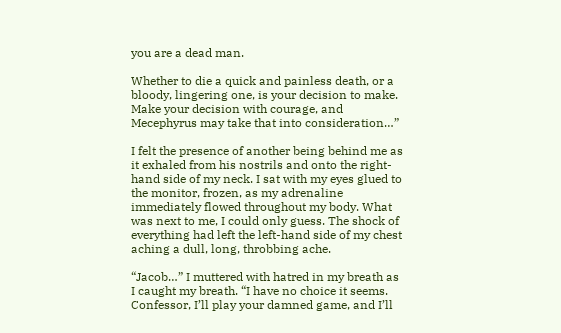you are a dead man.

Whether to die a quick and painless death, or a bloody, lingering one, is your decision to make. Make your decision with courage, and Mecephyrus may take that into consideration…”

I felt the presence of another being behind me as it exhaled from his nostrils and onto the right-hand side of my neck. I sat with my eyes glued to the monitor, frozen, as my adrenaline immediately flowed throughout my body. What was next to me, I could only guess. The shock of everything had left the left-hand side of my chest aching a dull, long, throbbing ache.

“Jacob…” I muttered with hatred in my breath as I caught my breath. “I have no choice it seems. Confessor, I’ll play your damned game, and I’ll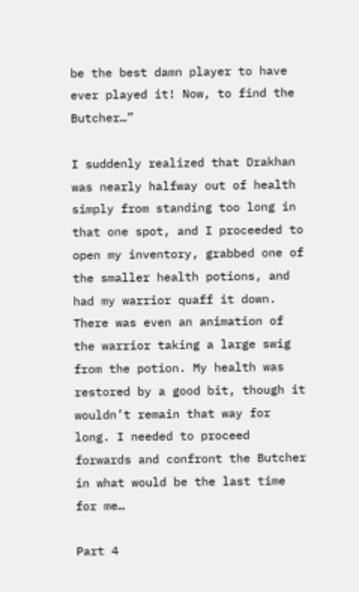be the best damn player to have ever played it! Now, to find the Butcher…”

I suddenly realized that Drakhan was nearly halfway out of health simply from standing too long in that one spot, and I proceeded to open my inventory, grabbed one of the smaller health potions, and had my warrior quaff it down. There was even an animation of the warrior taking a large swig from the potion. My health was restored by a good bit, though it wouldn’t remain that way for long. I needed to proceed forwards and confront the Butcher in what would be the last time for me…

Part 4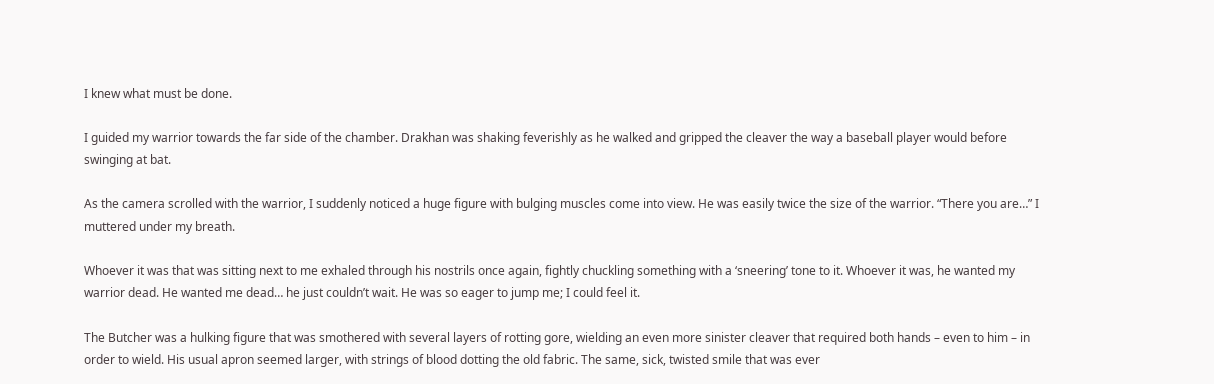I knew what must be done.

I guided my warrior towards the far side of the chamber. Drakhan was shaking feverishly as he walked and gripped the cleaver the way a baseball player would before swinging at bat.

As the camera scrolled with the warrior, I suddenly noticed a huge figure with bulging muscles come into view. He was easily twice the size of the warrior. “There you are…” I muttered under my breath.

Whoever it was that was sitting next to me exhaled through his nostrils once again, fightly chuckling something with a ‘sneering’ tone to it. Whoever it was, he wanted my warrior dead. He wanted me dead… he just couldn’t wait. He was so eager to jump me; I could feel it.

The Butcher was a hulking figure that was smothered with several layers of rotting gore, wielding an even more sinister cleaver that required both hands – even to him – in order to wield. His usual apron seemed larger, with strings of blood dotting the old fabric. The same, sick, twisted smile that was ever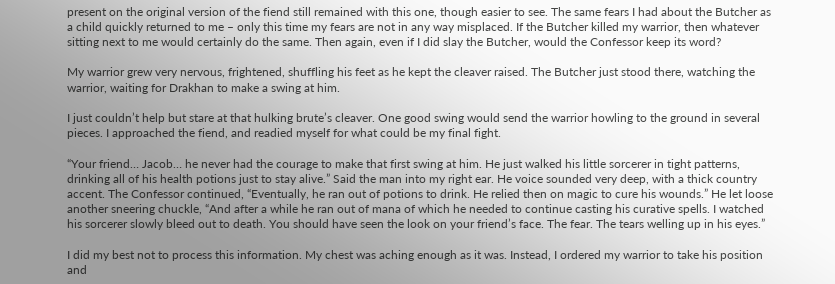present on the original version of the fiend still remained with this one, though easier to see. The same fears I had about the Butcher as a child quickly returned to me – only this time my fears are not in any way misplaced. If the Butcher killed my warrior, then whatever sitting next to me would certainly do the same. Then again, even if I did slay the Butcher, would the Confessor keep its word?

My warrior grew very nervous, frightened, shuffling his feet as he kept the cleaver raised. The Butcher just stood there, watching the warrior, waiting for Drakhan to make a swing at him.

I just couldn’t help but stare at that hulking brute’s cleaver. One good swing would send the warrior howling to the ground in several pieces. I approached the fiend, and readied myself for what could be my final fight.

“Your friend… Jacob… he never had the courage to make that first swing at him. He just walked his little sorcerer in tight patterns, drinking all of his health potions just to stay alive.” Said the man into my right ear. He voice sounded very deep, with a thick country accent. The Confessor continued, “Eventually, he ran out of potions to drink. He relied then on magic to cure his wounds.” He let loose another sneering chuckle, “And after a while he ran out of mana of which he needed to continue casting his curative spells. I watched his sorcerer slowly bleed out to death. You should have seen the look on your friend’s face. The fear. The tears welling up in his eyes.”

I did my best not to process this information. My chest was aching enough as it was. Instead, I ordered my warrior to take his position and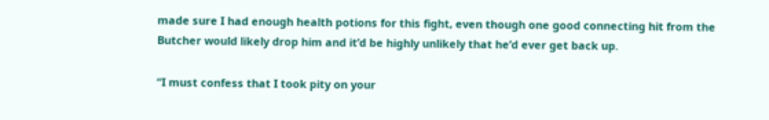made sure I had enough health potions for this fight, even though one good connecting hit from the Butcher would likely drop him and it’d be highly unlikely that he’d ever get back up.

“I must confess that I took pity on your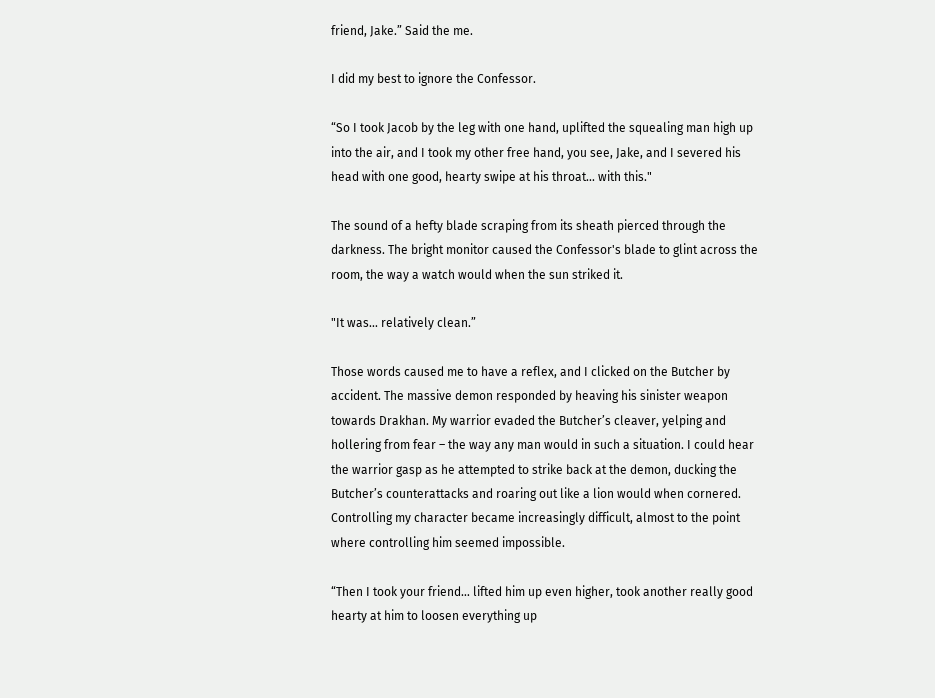friend, Jake.” Said the me.

I did my best to ignore the Confessor.

“So I took Jacob by the leg with one hand, uplifted the squealing man high up into the air, and I took my other free hand, you see, Jake, and I severed his head with one good, hearty swipe at his throat... with this."

The sound of a hefty blade scraping from its sheath pierced through the darkness. The bright monitor caused the Confessor's blade to glint across the room, the way a watch would when the sun striked it.

"It was... relatively clean.”

Those words caused me to have a reflex, and I clicked on the Butcher by accident. The massive demon responded by heaving his sinister weapon towards Drakhan. My warrior evaded the Butcher’s cleaver, yelping and hollering from fear – the way any man would in such a situation. I could hear the warrior gasp as he attempted to strike back at the demon, ducking the Butcher’s counterattacks and roaring out like a lion would when cornered. Controlling my character became increasingly difficult, almost to the point where controlling him seemed impossible.

“Then I took your friend… lifted him up even higher, took another really good hearty at him to loosen everything up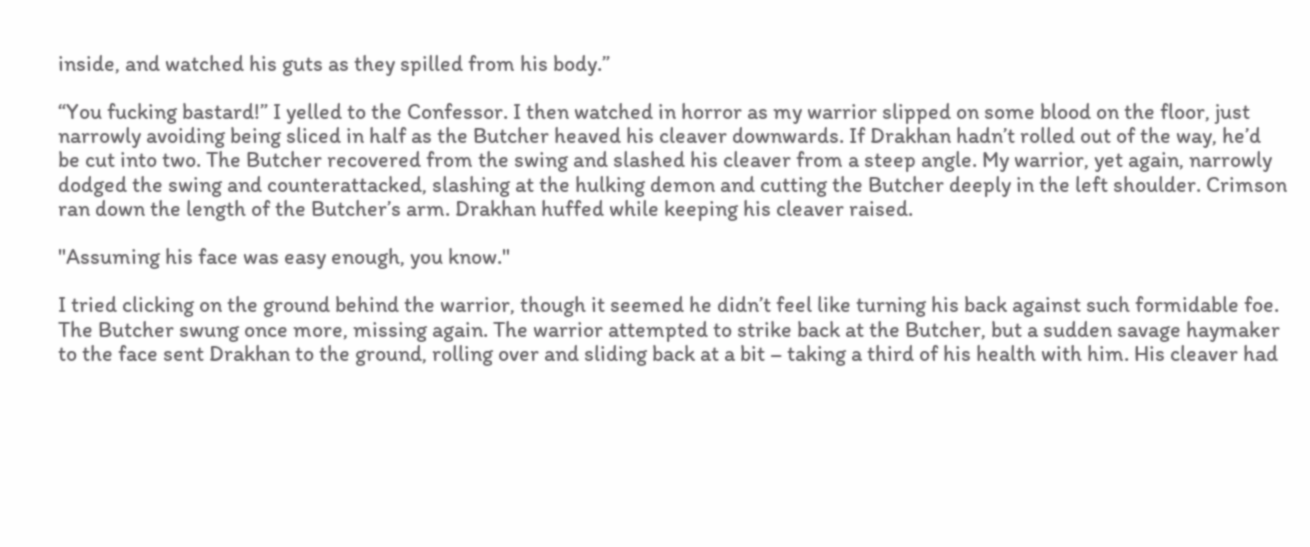inside, and watched his guts as they spilled from his body.”

“You fucking bastard!” I yelled to the Confessor. I then watched in horror as my warrior slipped on some blood on the floor, just narrowly avoiding being sliced in half as the Butcher heaved his cleaver downwards. If Drakhan hadn’t rolled out of the way, he’d be cut into two. The Butcher recovered from the swing and slashed his cleaver from a steep angle. My warrior, yet again, narrowly dodged the swing and counterattacked, slashing at the hulking demon and cutting the Butcher deeply in the left shoulder. Crimson ran down the length of the Butcher’s arm. Drakhan huffed while keeping his cleaver raised.

"Assuming his face was easy enough, you know."

I tried clicking on the ground behind the warrior, though it seemed he didn’t feel like turning his back against such formidable foe. The Butcher swung once more, missing again. The warrior attempted to strike back at the Butcher, but a sudden savage haymaker to the face sent Drakhan to the ground, rolling over and sliding back at a bit – taking a third of his health with him. His cleaver had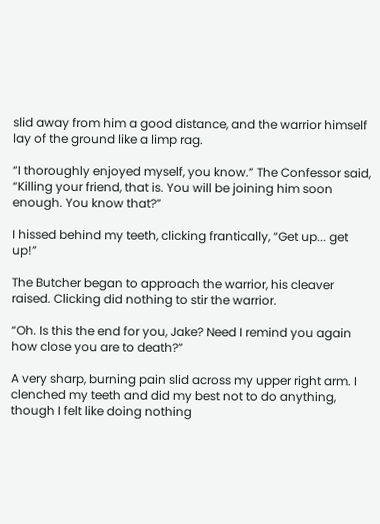slid away from him a good distance, and the warrior himself lay of the ground like a limp rag.

“I thoroughly enjoyed myself, you know.” The Confessor said, “Killing your friend, that is. You will be joining him soon enough. You know that?”

I hissed behind my teeth, clicking frantically, “Get up... get up!”

The Butcher began to approach the warrior, his cleaver raised. Clicking did nothing to stir the warrior.

“Oh. Is this the end for you, Jake? Need I remind you again how close you are to death?”

A very sharp, burning pain slid across my upper right arm. I clenched my teeth and did my best not to do anything, though I felt like doing nothing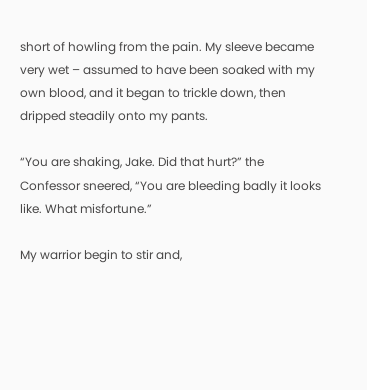short of howling from the pain. My sleeve became very wet – assumed to have been soaked with my own blood, and it began to trickle down, then dripped steadily onto my pants.

“You are shaking, Jake. Did that hurt?” the Confessor sneered, “You are bleeding badly it looks like. What misfortune.”

My warrior begin to stir and,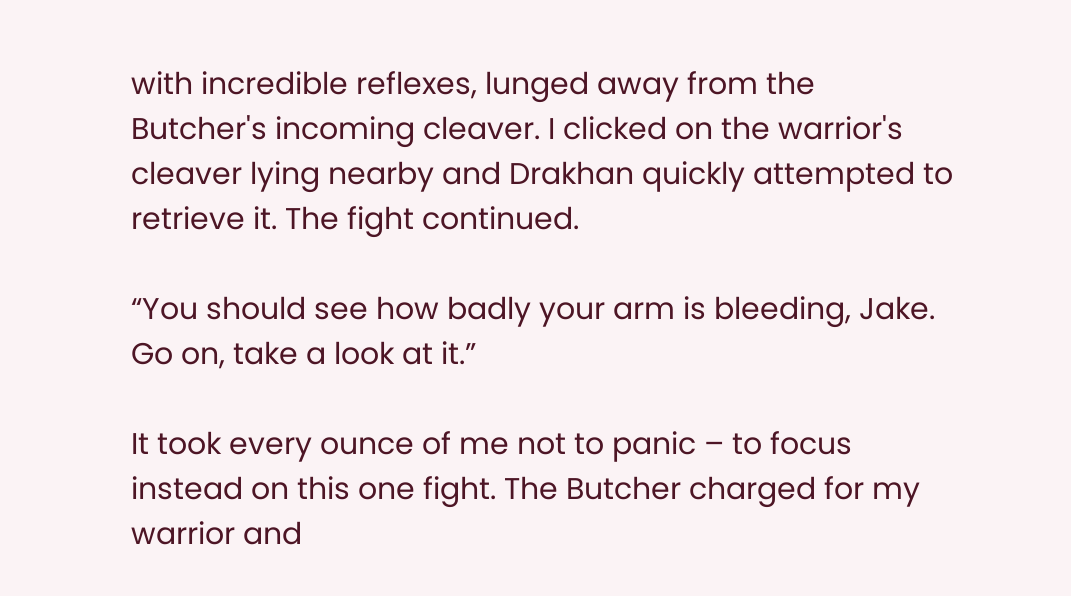with incredible reflexes, lunged away from the Butcher's incoming cleaver. I clicked on the warrior's cleaver lying nearby and Drakhan quickly attempted to retrieve it. The fight continued.

“You should see how badly your arm is bleeding, Jake. Go on, take a look at it.”

It took every ounce of me not to panic – to focus instead on this one fight. The Butcher charged for my warrior and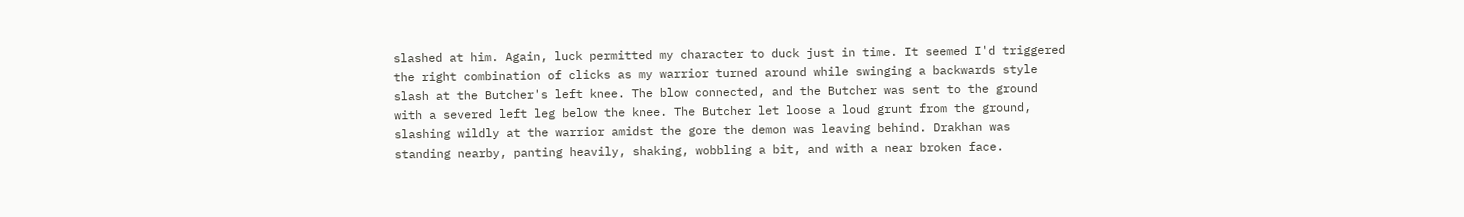slashed at him. Again, luck permitted my character to duck just in time. It seemed I'd triggered the right combination of clicks as my warrior turned around while swinging a backwards style slash at the Butcher's left knee. The blow connected, and the Butcher was sent to the ground with a severed left leg below the knee. The Butcher let loose a loud grunt from the ground, slashing wildly at the warrior amidst the gore the demon was leaving behind. Drakhan was standing nearby, panting heavily, shaking, wobbling a bit, and with a near broken face.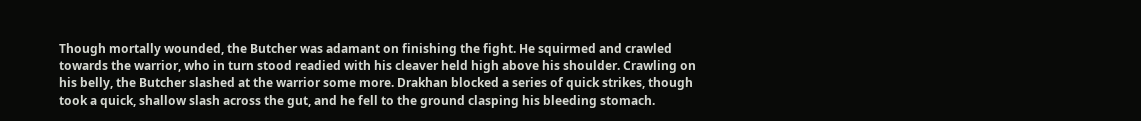Though mortally wounded, the Butcher was adamant on finishing the fight. He squirmed and crawled towards the warrior, who in turn stood readied with his cleaver held high above his shoulder. Crawling on his belly, the Butcher slashed at the warrior some more. Drakhan blocked a series of quick strikes, though took a quick, shallow slash across the gut, and he fell to the ground clasping his bleeding stomach.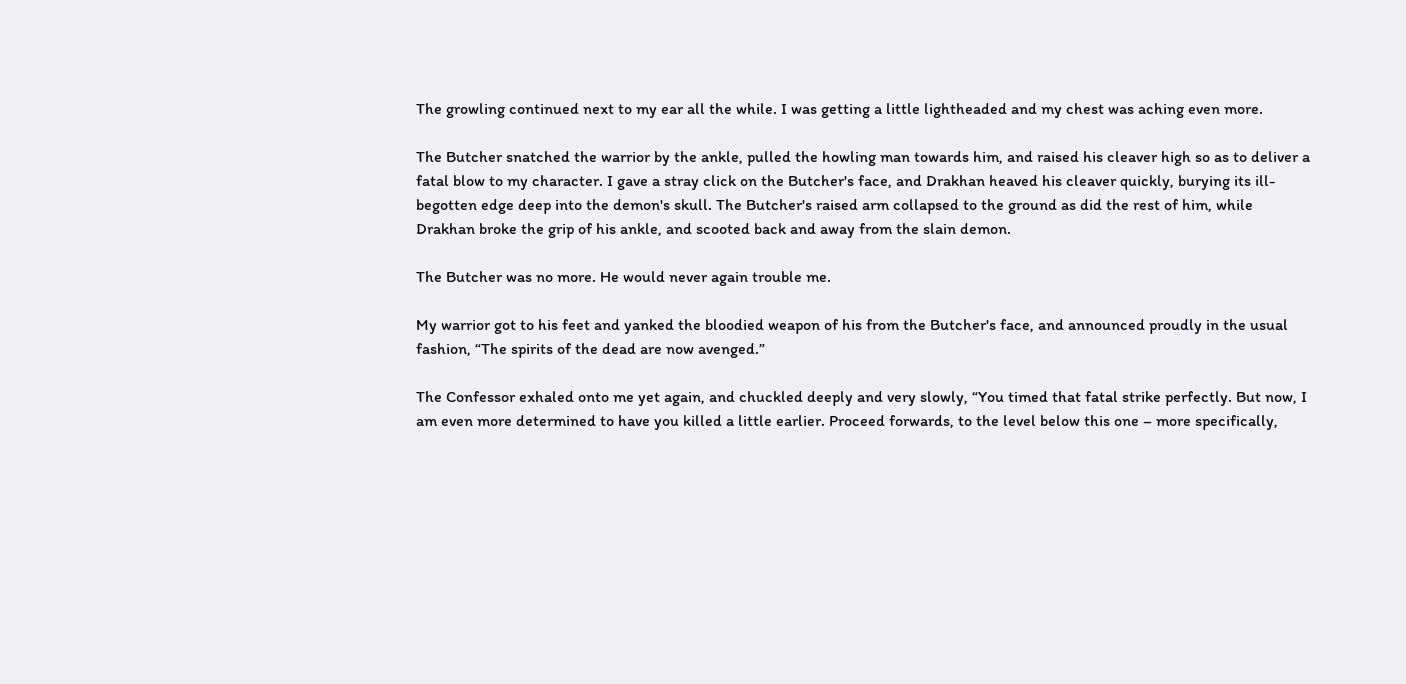The growling continued next to my ear all the while. I was getting a little lightheaded and my chest was aching even more.

The Butcher snatched the warrior by the ankle, pulled the howling man towards him, and raised his cleaver high so as to deliver a fatal blow to my character. I gave a stray click on the Butcher's face, and Drakhan heaved his cleaver quickly, burying its ill-begotten edge deep into the demon's skull. The Butcher's raised arm collapsed to the ground as did the rest of him, while Drakhan broke the grip of his ankle, and scooted back and away from the slain demon.

The Butcher was no more. He would never again trouble me.

My warrior got to his feet and yanked the bloodied weapon of his from the Butcher's face, and announced proudly in the usual fashion, “The spirits of the dead are now avenged.”

The Confessor exhaled onto me yet again, and chuckled deeply and very slowly, “You timed that fatal strike perfectly. But now, I am even more determined to have you killed a little earlier. Proceed forwards, to the level below this one – more specifically,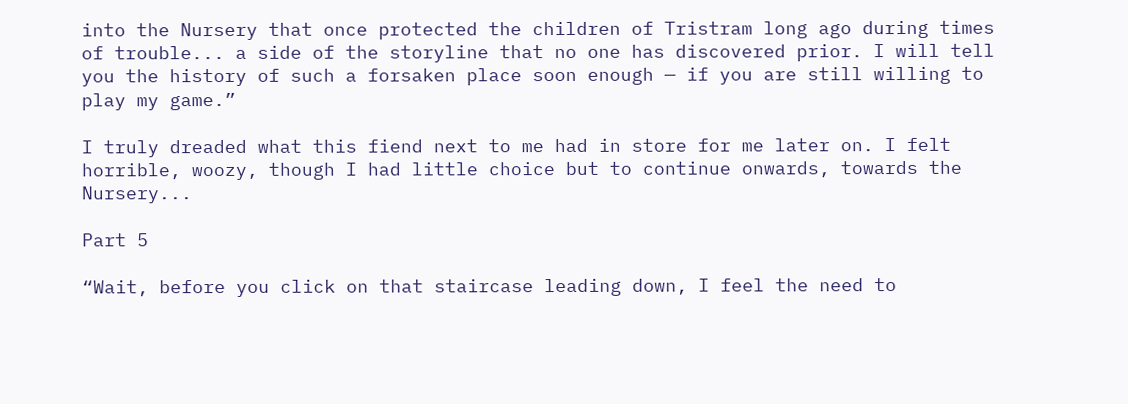into the Nursery that once protected the children of Tristram long ago during times of trouble... a side of the storyline that no one has discovered prior. I will tell you the history of such a forsaken place soon enough — if you are still willing to play my game.”

I truly dreaded what this fiend next to me had in store for me later on. I felt horrible, woozy, though I had little choice but to continue onwards, towards the Nursery...

Part 5

“Wait, before you click on that staircase leading down, I feel the need to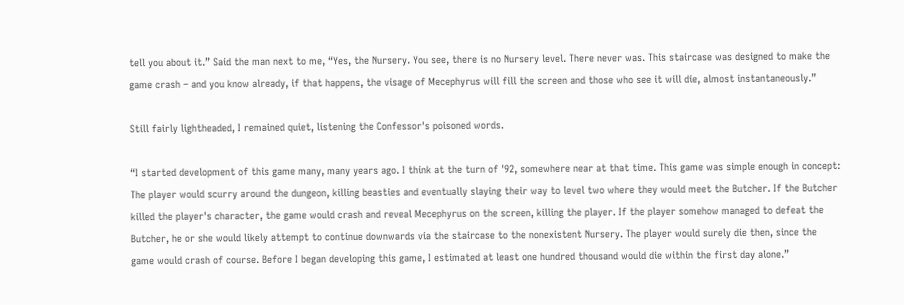tell you about it.” Said the man next to me, “Yes, the Nursery. You see, there is no Nursery level. There never was. This staircase was designed to make the game crash – and you know already, if that happens, the visage of Mecephyrus will fill the screen and those who see it will die, almost instantaneously.”

Still fairly lightheaded, I remained quiet, listening the Confessor's poisoned words.

“I started development of this game many, many years ago. I think at the turn of '92, somewhere near at that time. This game was simple enough in concept: The player would scurry around the dungeon, killing beasties and eventually slaying their way to level two where they would meet the Butcher. If the Butcher killed the player's character, the game would crash and reveal Mecephyrus on the screen, killing the player. If the player somehow managed to defeat the Butcher, he or she would likely attempt to continue downwards via the staircase to the nonexistent Nursery. The player would surely die then, since the game would crash of course. Before I began developing this game, I estimated at least one hundred thousand would die within the first day alone.”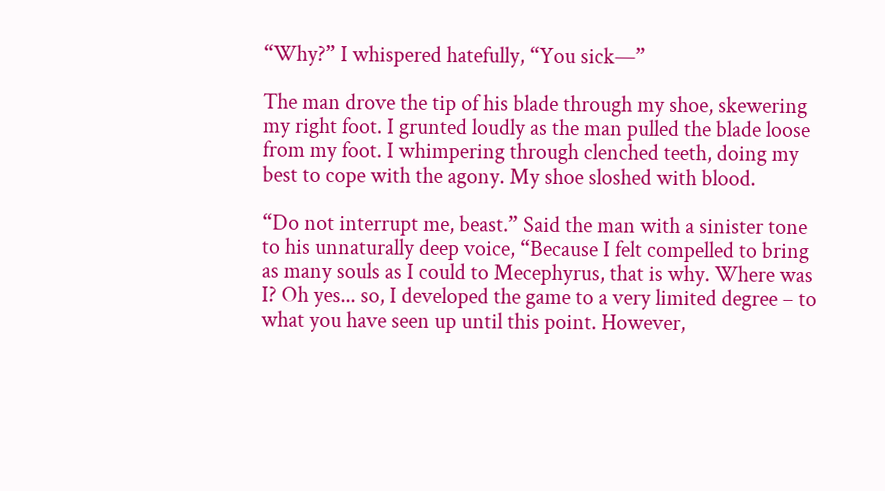“Why?” I whispered hatefully, “You sick—”

The man drove the tip of his blade through my shoe, skewering my right foot. I grunted loudly as the man pulled the blade loose from my foot. I whimpering through clenched teeth, doing my best to cope with the agony. My shoe sloshed with blood.

“Do not interrupt me, beast.” Said the man with a sinister tone to his unnaturally deep voice, “Because I felt compelled to bring as many souls as I could to Mecephyrus, that is why. Where was I? Oh yes... so, I developed the game to a very limited degree – to what you have seen up until this point. However,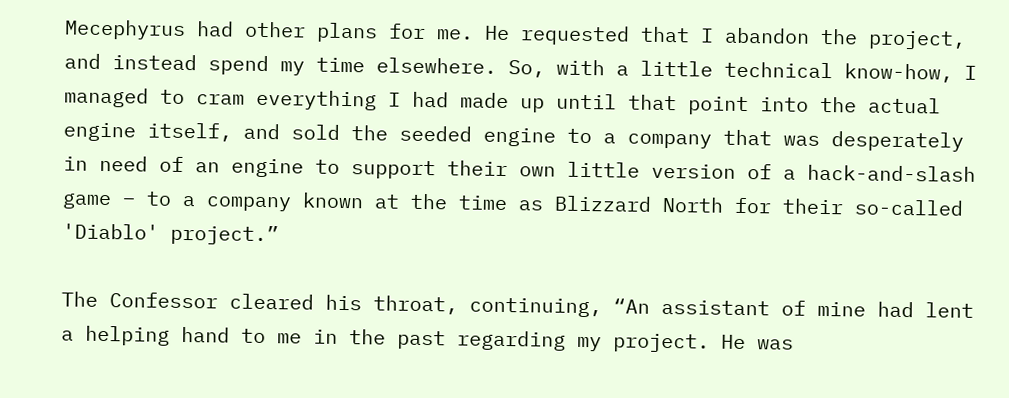Mecephyrus had other plans for me. He requested that I abandon the project, and instead spend my time elsewhere. So, with a little technical know-how, I managed to cram everything I had made up until that point into the actual engine itself, and sold the seeded engine to a company that was desperately in need of an engine to support their own little version of a hack-and-slash game – to a company known at the time as Blizzard North for their so-called 'Diablo' project.”

The Confessor cleared his throat, continuing, “An assistant of mine had lent a helping hand to me in the past regarding my project. He was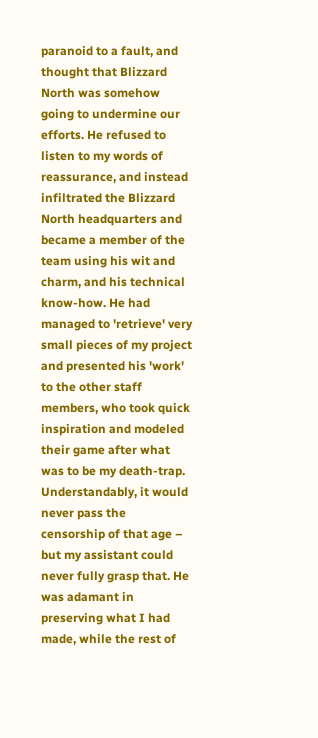paranoid to a fault, and thought that Blizzard North was somehow going to undermine our efforts. He refused to listen to my words of reassurance, and instead infiltrated the Blizzard North headquarters and became a member of the team using his wit and charm, and his technical know-how. He had managed to 'retrieve' very small pieces of my project and presented his 'work' to the other staff members, who took quick inspiration and modeled their game after what was to be my death-trap. Understandably, it would never pass the censorship of that age – but my assistant could never fully grasp that. He was adamant in preserving what I had made, while the rest of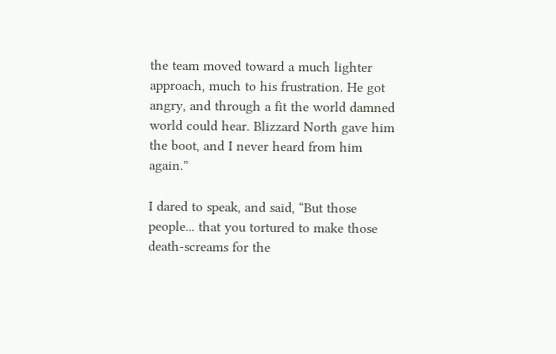the team moved toward a much lighter approach, much to his frustration. He got angry, and through a fit the world damned world could hear. Blizzard North gave him the boot, and I never heard from him again.”

I dared to speak, and said, “But those people... that you tortured to make those death-screams for the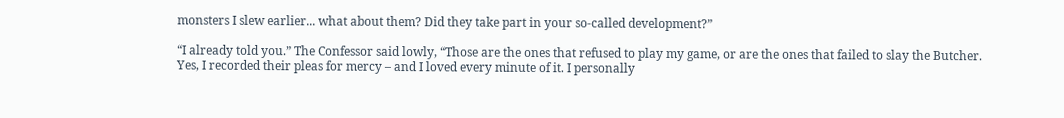monsters I slew earlier... what about them? Did they take part in your so-called development?”

“I already told you.” The Confessor said lowly, “Those are the ones that refused to play my game, or are the ones that failed to slay the Butcher. Yes, I recorded their pleas for mercy – and I loved every minute of it. I personally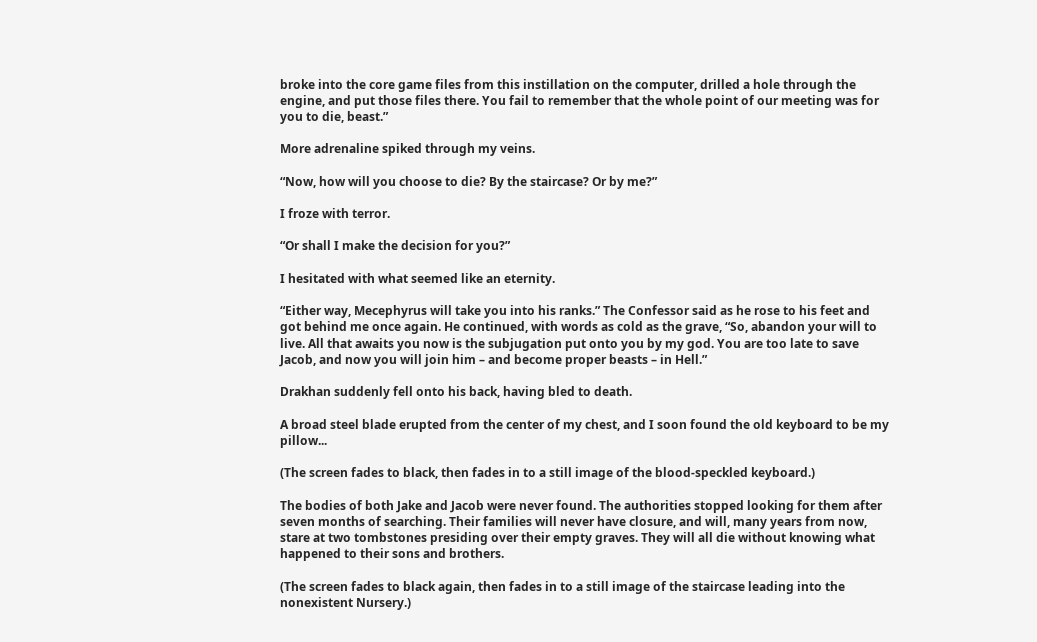broke into the core game files from this instillation on the computer, drilled a hole through the engine, and put those files there. You fail to remember that the whole point of our meeting was for you to die, beast.”

More adrenaline spiked through my veins.

“Now, how will you choose to die? By the staircase? Or by me?”

I froze with terror.

“Or shall I make the decision for you?”

I hesitated with what seemed like an eternity.

“Either way, Mecephyrus will take you into his ranks.” The Confessor said as he rose to his feet and got behind me once again. He continued, with words as cold as the grave, “So, abandon your will to live. All that awaits you now is the subjugation put onto you by my god. You are too late to save Jacob, and now you will join him – and become proper beasts – in Hell.”

Drakhan suddenly fell onto his back, having bled to death.

A broad steel blade erupted from the center of my chest, and I soon found the old keyboard to be my pillow...

(The screen fades to black, then fades in to a still image of the blood-speckled keyboard.)

The bodies of both Jake and Jacob were never found. The authorities stopped looking for them after seven months of searching. Their families will never have closure, and will, many years from now, stare at two tombstones presiding over their empty graves. They will all die without knowing what happened to their sons and brothers.

(The screen fades to black again, then fades in to a still image of the staircase leading into the nonexistent Nursery.)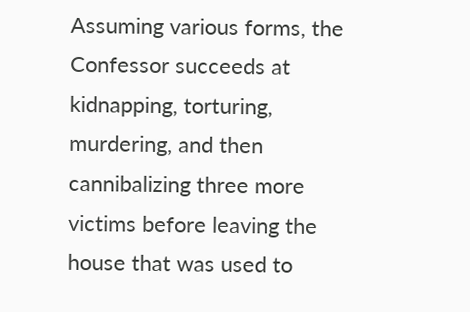Assuming various forms, the Confessor succeeds at kidnapping, torturing, murdering, and then cannibalizing three more victims before leaving the house that was used to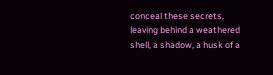conceal these secrets, leaving behind a weathered shell, a shadow, a husk of a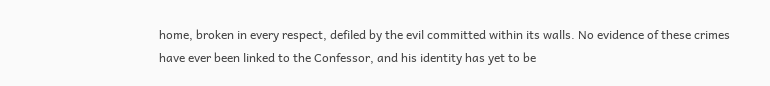home, broken in every respect, defiled by the evil committed within its walls. No evidence of these crimes have ever been linked to the Confessor, and his identity has yet to be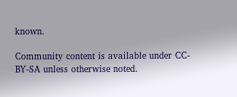known.

Community content is available under CC-BY-SA unless otherwise noted.